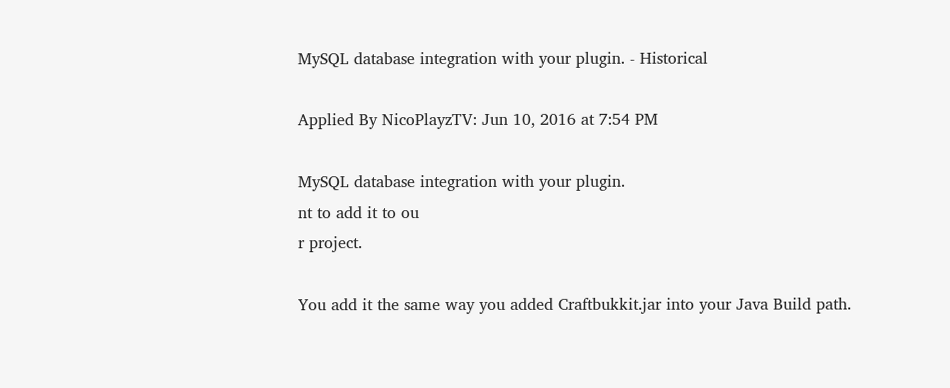MySQL database integration with your plugin. - Historical

Applied By NicoPlayzTV: Jun 10, 2016 at 7:54 PM

MySQL database integration with your plugin.
nt to add it to ou
r project.

You add it the same way you added Craftbukkit.jar into your Java Build path.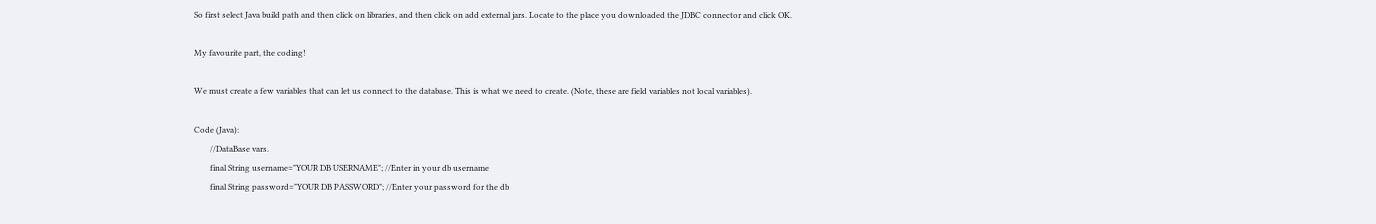So first select Java build path and then click on libraries, and then click on add external jars. Locate to the place you downloaded the JDBC connector and click OK.

My favourite part, the coding!

We must create a few variables that can let us connect to the database. This is what we need to create. (Note, these are field variables not local variables).

Code (Java):
        //DataBase vars.
        final String username="YOUR DB USERNAME"; //Enter in your db username
        final String password="YOUR DB PASSWORD"; //Enter your password for the db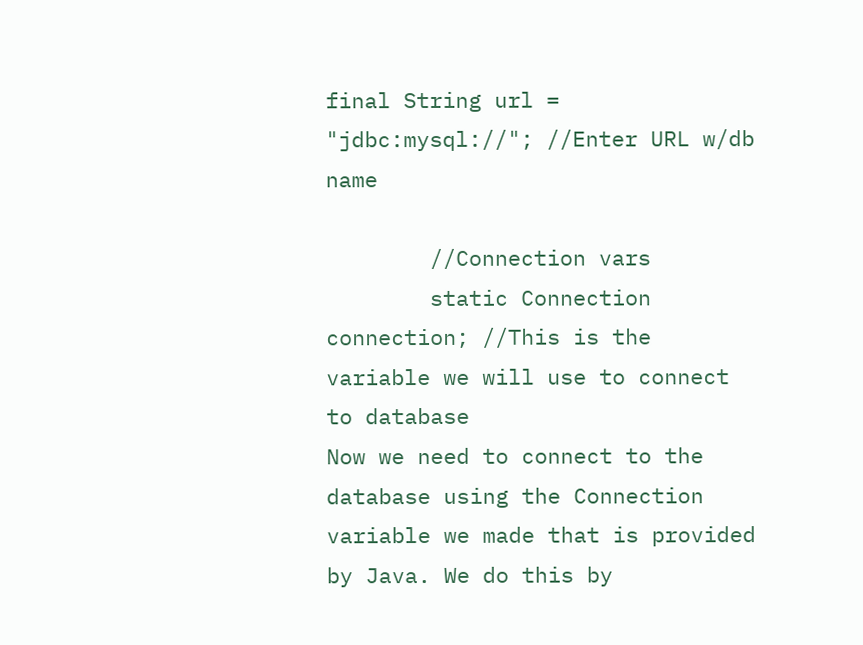final String url = "jdbc:mysql://"; //Enter URL w/db name

        //Connection vars
        static Connection connection; //This is the variable we will use to connect to database
Now we need to connect to the database using the Connection variable we made that is provided by Java. We do this by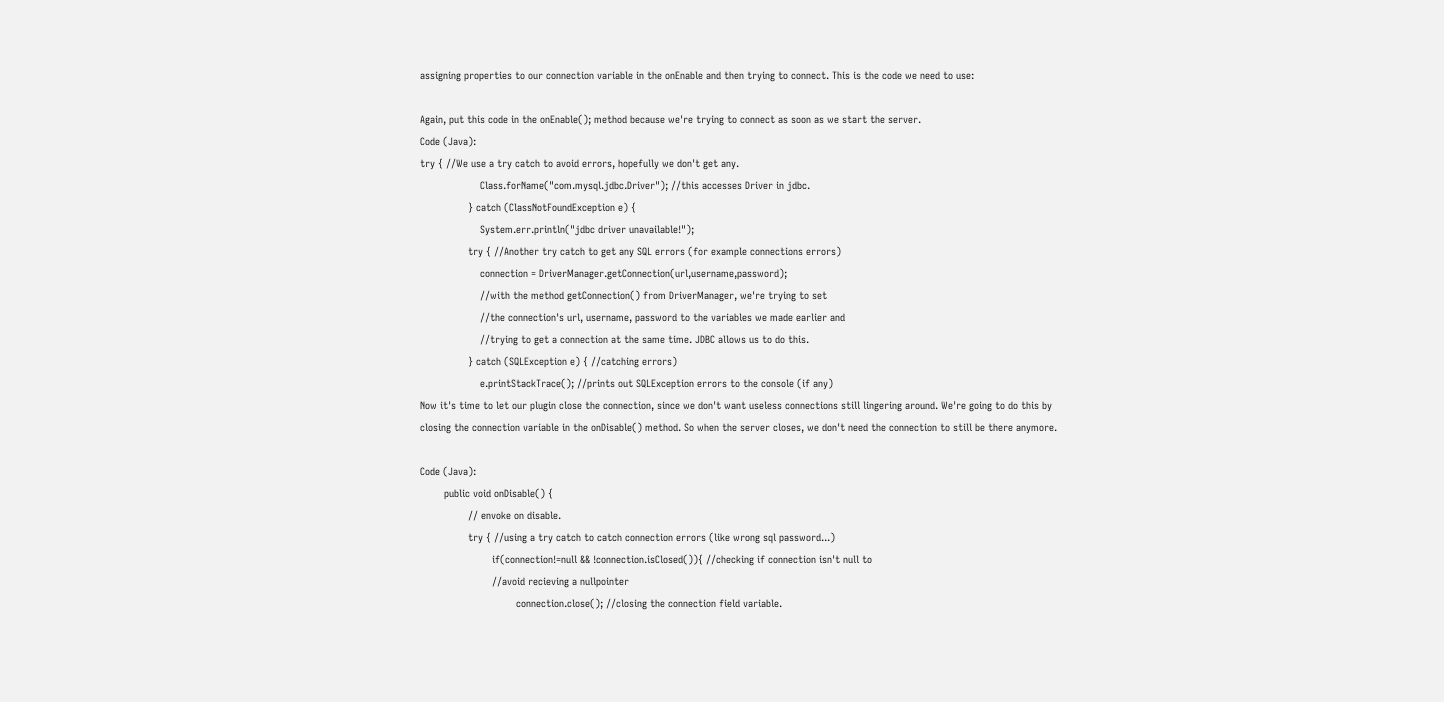assigning properties to our connection variable in the onEnable and then trying to connect. This is the code we need to use:

Again, put this code in the onEnable(); method because we're trying to connect as soon as we start the server.
Code (Java):
try { //We use a try catch to avoid errors, hopefully we don't get any.
                    Class.forName("com.mysql.jdbc.Driver"); //this accesses Driver in jdbc.
                } catch (ClassNotFoundException e) {
                    System.err.println("jdbc driver unavailable!");
                try { //Another try catch to get any SQL errors (for example connections errors)
                    connection = DriverManager.getConnection(url,username,password);
                    //with the method getConnection() from DriverManager, we're trying to set
                    //the connection's url, username, password to the variables we made earlier and
                    //trying to get a connection at the same time. JDBC allows us to do this.
                } catch (SQLException e) { //catching errors)
                    e.printStackTrace(); //prints out SQLException errors to the console (if any)
Now it's time to let our plugin close the connection, since we don't want useless connections still lingering around. We're going to do this by closing the connection variable in the onDisable() method. So when the server closes, we don't need the connection to still be there anymore.

Code (Java):
        public void onDisable() {
                // envoke on disable.
                try { //using a try catch to catch connection errors (like wrong sql password...)
                        if(connection!=null && !connection.isClosed()){ //checking if connection isn't null to
                        //avoid recieving a nullpointer
                                connection.close(); //closing the connection field variable.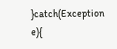}catch(Exception e){